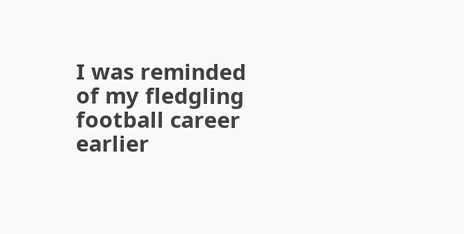I was reminded of my fledgling football career earlier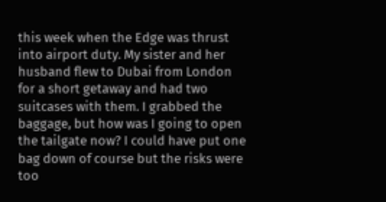this week when the Edge was thrust into airport duty. My sister and her husband flew to Dubai from London for a short getaway and had two suitcases with them. I grabbed the baggage, but how was I going to open the tailgate now? I could have put one bag down of course but the risks were too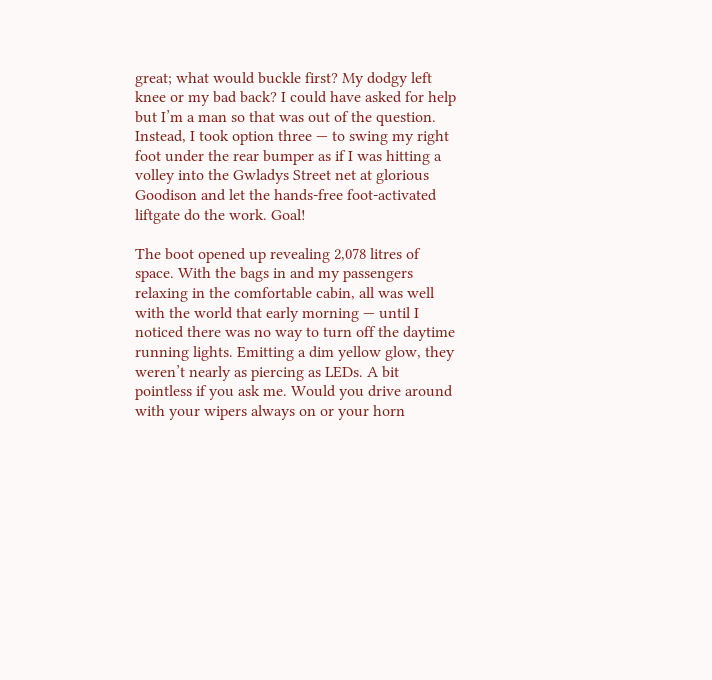great; what would buckle first? My dodgy left knee or my bad back? I could have asked for help but I’m a man so that was out of the question. Instead, I took option three — to swing my right foot under the rear bumper as if I was hitting a volley into the Gwladys Street net at glorious Goodison and let the hands-free foot-activated liftgate do the work. Goal!

The boot opened up revealing 2,078 litres of space. With the bags in and my passengers relaxing in the comfortable cabin, all was well with the world that early morning — until I noticed there was no way to turn off the daytime running lights. Emitting a dim yellow glow, they weren’t nearly as piercing as LEDs. A bit pointless if you ask me. Would you drive around with your wipers always on or your horn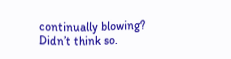continually blowing? Didn’t think so.